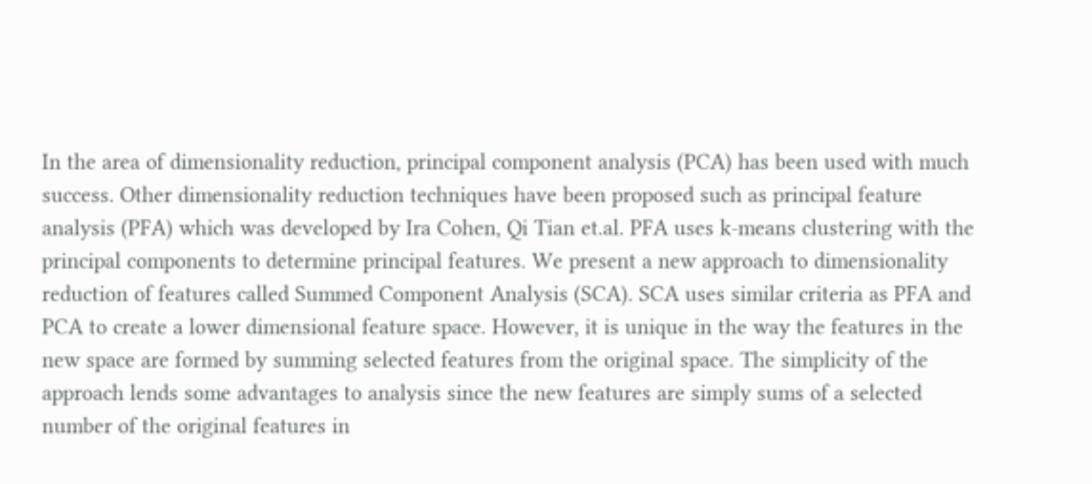In the area of dimensionality reduction, principal component analysis (PCA) has been used with much success. Other dimensionality reduction techniques have been proposed such as principal feature analysis (PFA) which was developed by Ira Cohen, Qi Tian et.al. PFA uses k-means clustering with the principal components to determine principal features. We present a new approach to dimensionality reduction of features called Summed Component Analysis (SCA). SCA uses similar criteria as PFA and PCA to create a lower dimensional feature space. However, it is unique in the way the features in the new space are formed by summing selected features from the original space. The simplicity of the approach lends some advantages to analysis since the new features are simply sums of a selected number of the original features in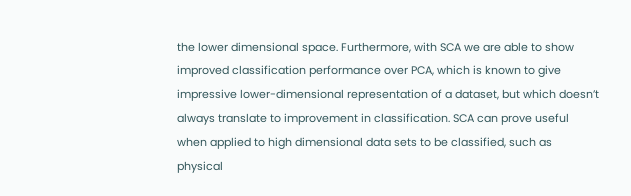the lower dimensional space. Furthermore, with SCA we are able to show improved classification performance over PCA, which is known to give impressive lower-dimensional representation of a dataset, but which doesn’t always translate to improvement in classification. SCA can prove useful when applied to high dimensional data sets to be classified, such as physical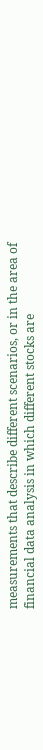measurements that describe different scenarios, or in the area of financial data analysis in which different stocks are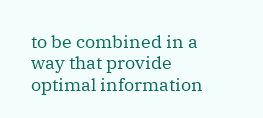to be combined in a way that provide optimal information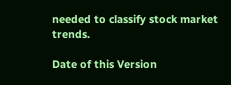needed to classify stock market trends.

Date of this Version